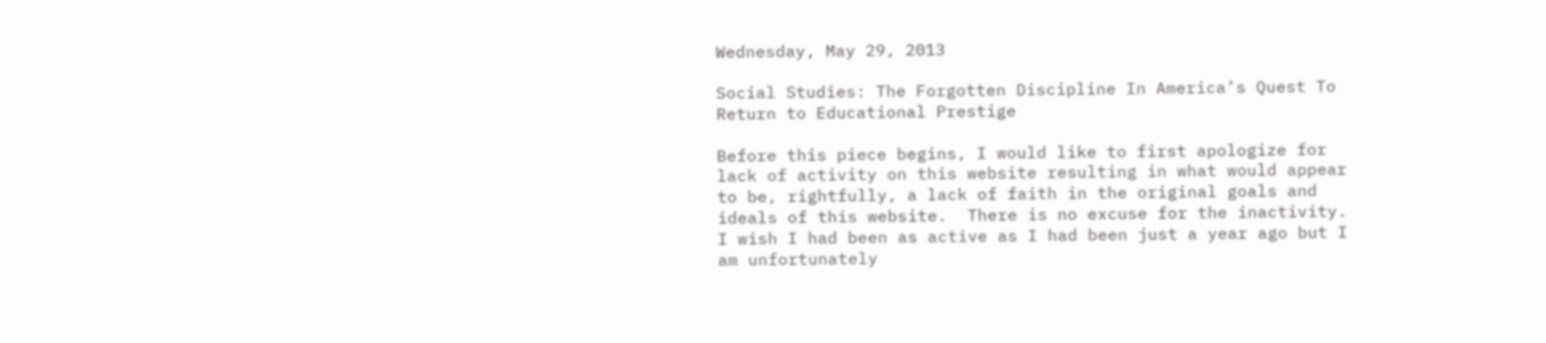Wednesday, May 29, 2013

Social Studies: The Forgotten Discipline In America’s Quest To Return to Educational Prestige

Before this piece begins, I would like to first apologize for lack of activity on this website resulting in what would appear to be, rightfully, a lack of faith in the original goals and ideals of this website.  There is no excuse for the inactivity.  I wish I had been as active as I had been just a year ago but I am unfortunately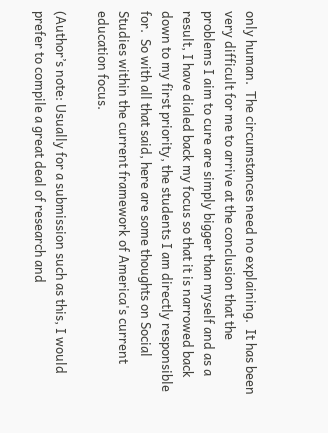only human.  The circumstances need no explaining.  It has been very difficult for me to arrive at the conclusion that the problems I aim to cure are simply bigger than myself and as a result, I have dialed back my focus so that it is narrowed back down to my first priority, the students I am directly responsible for.  So with all that said, here are some thoughts on Social Studies within the current framework of America's current education focus.

(Author’s note: Usually for a submission such as this, I would prefer to compile a great deal of research and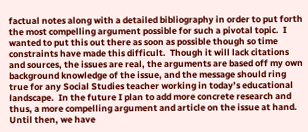factual notes along with a detailed bibliography in order to put forth the most compelling argument possible for such a pivotal topic.  I wanted to put this out there as soon as possible though so time constraints have made this difficult.  Though it will lack citations and sources, the issues are real, the arguments are based off my own background knowledge of the issue, and the message should ring true for any Social Studies teacher working in today’s educational landscape.  In the future I plan to add more concrete research and thus, a more compelling argument and article on the issue at hand.  Until then, we have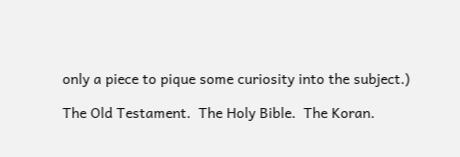only a piece to pique some curiosity into the subject.)

The Old Testament.  The Holy Bible.  The Koran.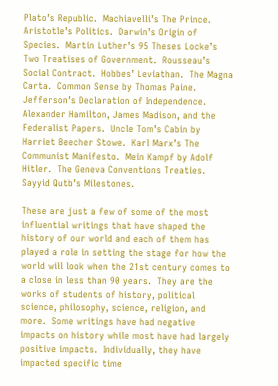Plato’s Republic.  Machiavelli’s The Prince.  Aristotle’s Politics.  Darwin’s Origin of Species.  Martin Luther’s 95 Theses Locke’s Two Treatises of Government.  Rousseau’s Social Contract.  Hobbes’ Leviathan.  The Magna Carta.  Common Sense by Thomas Paine.  Jefferson’s Declaration of Independence.  Alexander Hamilton, James Madison, and the Federalist Papers.  Uncle Tom’s Cabin by Harriet Beecher Stowe.  Karl Marx’s The Communist Manifesto.  Mein Kampf by Adolf Hitler.  The Geneva Conventions Treaties.  Sayyid Qutb’s Milestones.

These are just a few of some of the most influential writings that have shaped the history of our world and each of them has played a role in setting the stage for how the world will look when the 21st century comes to a close in less than 90 years.  They are the works of students of history, political science, philosophy, science, religion, and more.  Some writings have had negative impacts on history while most have had largely positive impacts.  Individually, they have impacted specific time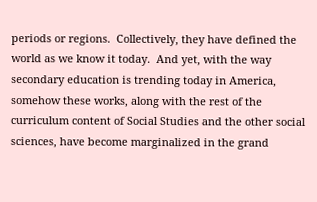periods or regions.  Collectively, they have defined the world as we know it today.  And yet, with the way secondary education is trending today in America, somehow these works, along with the rest of the curriculum content of Social Studies and the other social sciences, have become marginalized in the grand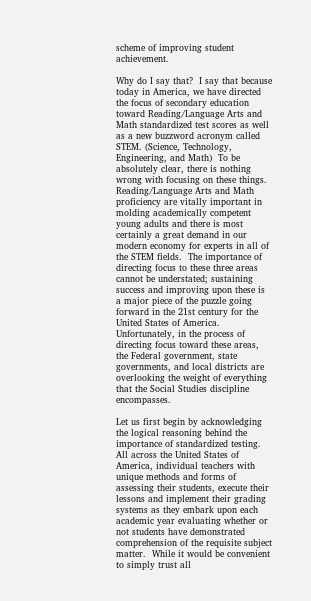scheme of improving student achievement.

Why do I say that?  I say that because today in America, we have directed the focus of secondary education toward Reading/Language Arts and Math standardized test scores as well as a new buzzword acronym called STEM. (Science, Technology, Engineering, and Math)  To be absolutely clear, there is nothing wrong with focusing on these things.  Reading/Language Arts and Math proficiency are vitally important in molding academically competent young adults and there is most certainly a great demand in our modern economy for experts in all of the STEM fields.  The importance of directing focus to these three areas cannot be understated; sustaining success and improving upon these is a major piece of the puzzle going forward in the 21st century for the United States of America.
Unfortunately, in the process of directing focus toward these areas, the Federal government, state governments, and local districts are overlooking the weight of everything that the Social Studies discipline encompasses.

Let us first begin by acknowledging the logical reasoning behind the importance of standardized testing.  All across the United States of America, individual teachers with unique methods and forms of assessing their students, execute their lessons and implement their grading systems as they embark upon each academic year evaluating whether or not students have demonstrated comprehension of the requisite subject matter.  While it would be convenient to simply trust all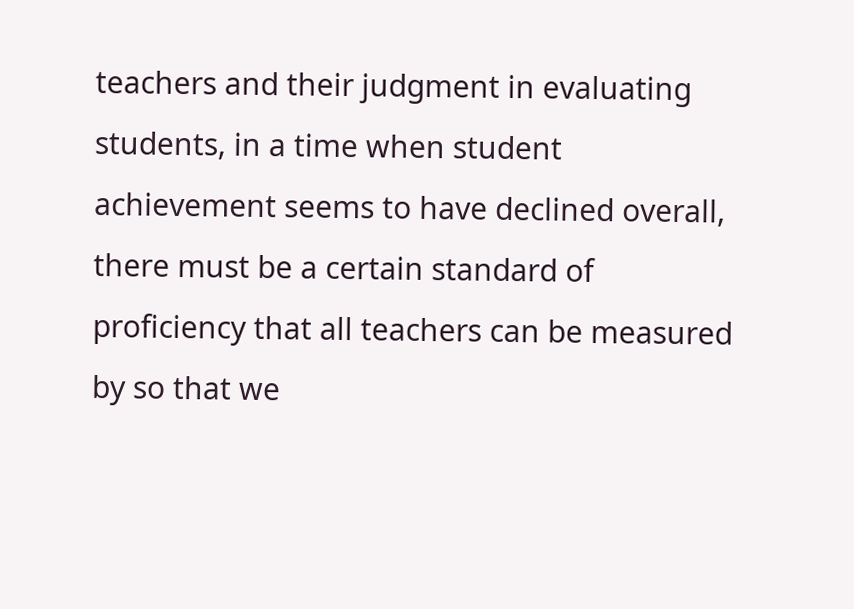teachers and their judgment in evaluating students, in a time when student achievement seems to have declined overall, there must be a certain standard of proficiency that all teachers can be measured by so that we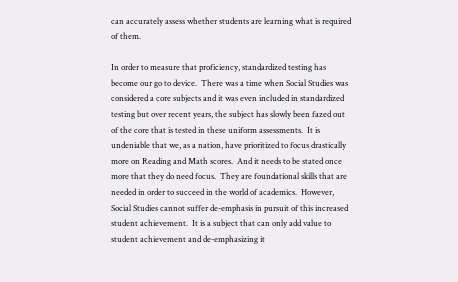can accurately assess whether students are learning what is required of them.

In order to measure that proficiency, standardized testing has become our go to device.  There was a time when Social Studies was considered a core subjects and it was even included in standardized testing but over recent years, the subject has slowly been fazed out of the core that is tested in these uniform assessments.  It is undeniable that we, as a nation, have prioritized to focus drastically more on Reading and Math scores.  And it needs to be stated once more that they do need focus.  They are foundational skills that are needed in order to succeed in the world of academics.  However, Social Studies cannot suffer de-emphasis in pursuit of this increased student achievement.  It is a subject that can only add value to student achievement and de-emphasizing it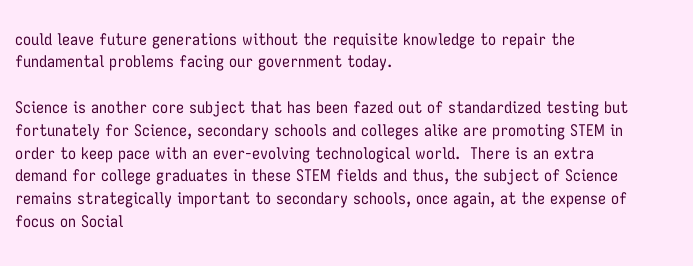could leave future generations without the requisite knowledge to repair the fundamental problems facing our government today.

Science is another core subject that has been fazed out of standardized testing but fortunately for Science, secondary schools and colleges alike are promoting STEM in order to keep pace with an ever-evolving technological world.  There is an extra demand for college graduates in these STEM fields and thus, the subject of Science remains strategically important to secondary schools, once again, at the expense of focus on Social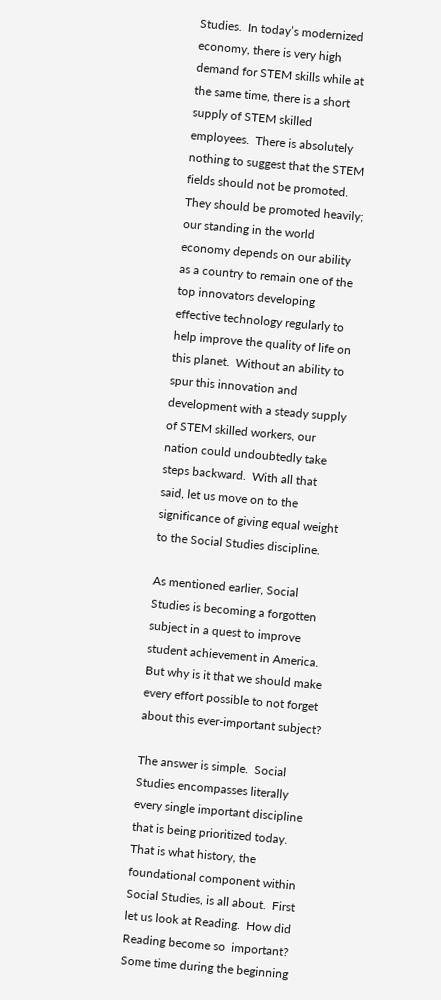Studies.  In today’s modernized economy, there is very high demand for STEM skills while at the same time, there is a short supply of STEM skilled employees.  There is absolutely nothing to suggest that the STEM fields should not be promoted.  They should be promoted heavily; our standing in the world economy depends on our ability as a country to remain one of the top innovators developing effective technology regularly to help improve the quality of life on this planet.  Without an ability to spur this innovation and development with a steady supply of STEM skilled workers, our nation could undoubtedly take steps backward.  With all that said, let us move on to the significance of giving equal weight to the Social Studies discipline.

As mentioned earlier, Social Studies is becoming a forgotten subject in a quest to improve student achievement in America.  But why is it that we should make every effort possible to not forget about this ever-important subject?

The answer is simple.  Social Studies encompasses literally every single important discipline that is being prioritized today.  That is what history, the foundational component within Social Studies, is all about.  First let us look at Reading.  How did Reading become so  important?  Some time during the beginning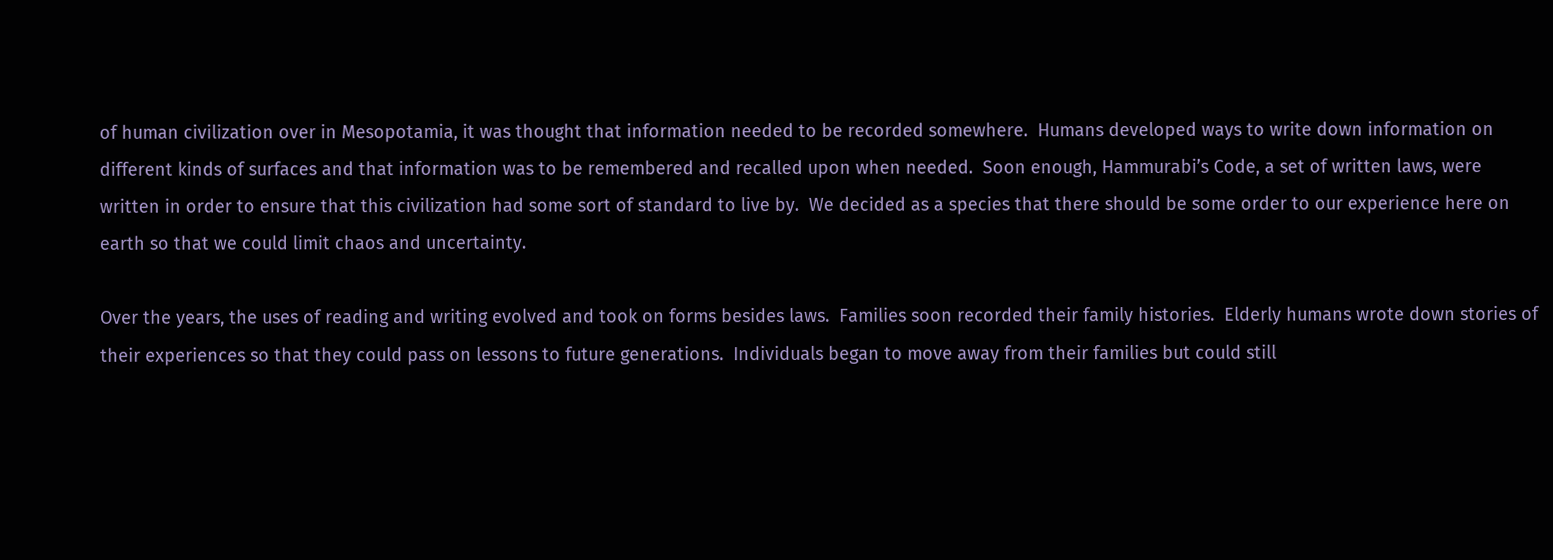of human civilization over in Mesopotamia, it was thought that information needed to be recorded somewhere.  Humans developed ways to write down information on different kinds of surfaces and that information was to be remembered and recalled upon when needed.  Soon enough, Hammurabi’s Code, a set of written laws, were written in order to ensure that this civilization had some sort of standard to live by.  We decided as a species that there should be some order to our experience here on earth so that we could limit chaos and uncertainty.

Over the years, the uses of reading and writing evolved and took on forms besides laws.  Families soon recorded their family histories.  Elderly humans wrote down stories of their experiences so that they could pass on lessons to future generations.  Individuals began to move away from their families but could still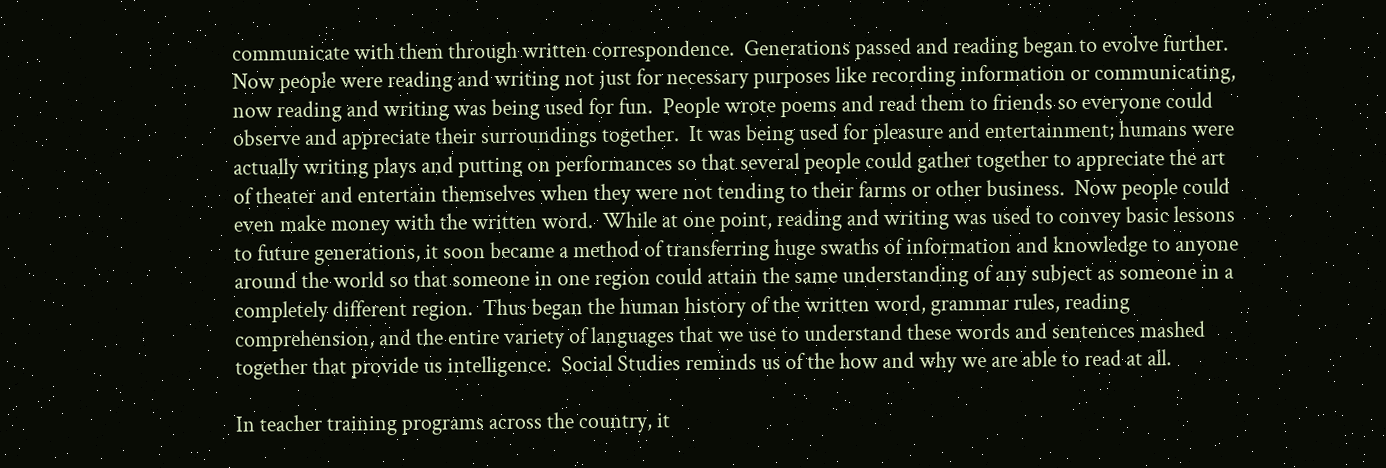communicate with them through written correspondence.  Generations passed and reading began to evolve further.  Now people were reading and writing not just for necessary purposes like recording information or communicating, now reading and writing was being used for fun.  People wrote poems and read them to friends so everyone could observe and appreciate their surroundings together.  It was being used for pleasure and entertainment; humans were actually writing plays and putting on performances so that several people could gather together to appreciate the art of theater and entertain themselves when they were not tending to their farms or other business.  Now people could even make money with the written word.  While at one point, reading and writing was used to convey basic lessons to future generations, it soon became a method of transferring huge swaths of information and knowledge to anyone around the world so that someone in one region could attain the same understanding of any subject as someone in a completely different region.  Thus began the human history of the written word, grammar rules, reading comprehension, and the entire variety of languages that we use to understand these words and sentences mashed together that provide us intelligence.  Social Studies reminds us of the how and why we are able to read at all.

In teacher training programs across the country, it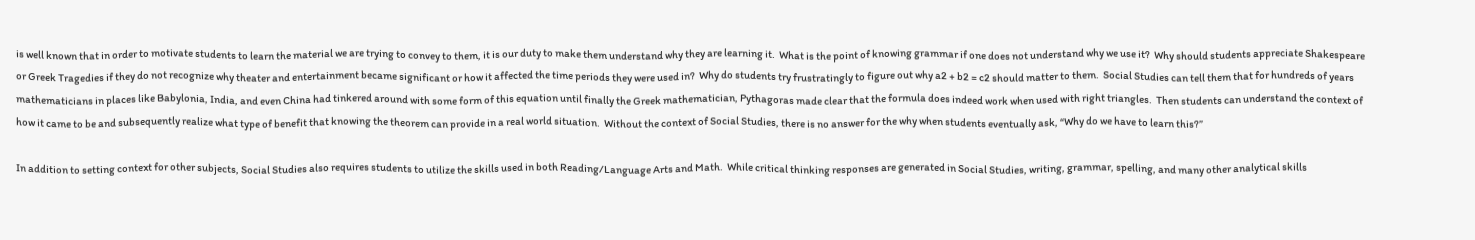is well known that in order to motivate students to learn the material we are trying to convey to them, it is our duty to make them understand why they are learning it.  What is the point of knowing grammar if one does not understand why we use it?  Why should students appreciate Shakespeare or Greek Tragedies if they do not recognize why theater and entertainment became significant or how it affected the time periods they were used in?  Why do students try frustratingly to figure out why a2 + b2 = c2 should matter to them.  Social Studies can tell them that for hundreds of years mathematicians in places like Babylonia, India, and even China had tinkered around with some form of this equation until finally the Greek mathematician, Pythagoras made clear that the formula does indeed work when used with right triangles.  Then students can understand the context of how it came to be and subsequently realize what type of benefit that knowing the theorem can provide in a real world situation.  Without the context of Social Studies, there is no answer for the why when students eventually ask, “Why do we have to learn this?”

In addition to setting context for other subjects, Social Studies also requires students to utilize the skills used in both Reading/Language Arts and Math.  While critical thinking responses are generated in Social Studies, writing, grammar, spelling, and many other analytical skills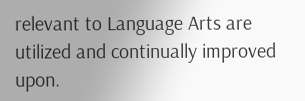relevant to Language Arts are utilized and continually improved upon.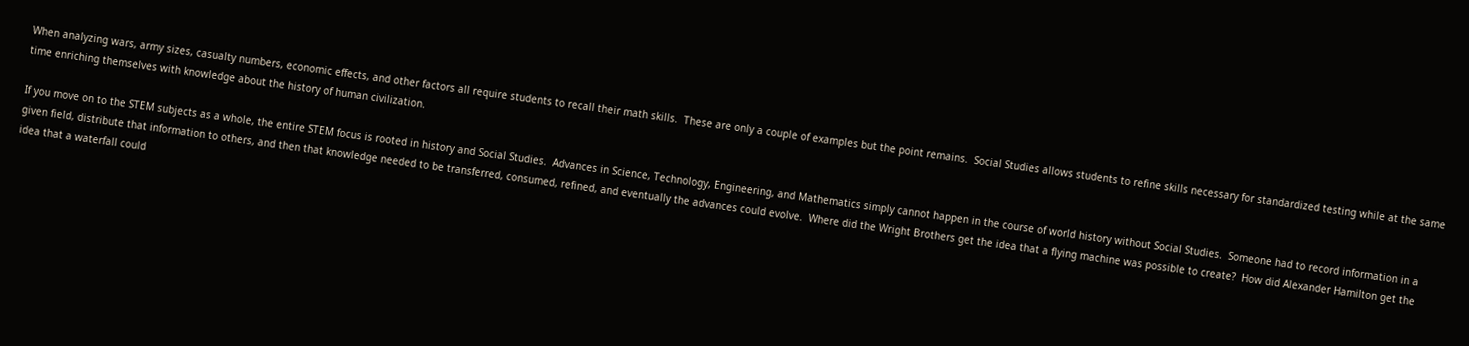When analyzing wars, army sizes, casualty numbers, economic effects, and other factors all require students to recall their math skills.  These are only a couple of examples but the point remains.  Social Studies allows students to refine skills necessary for standardized testing while at the same time enriching themselves with knowledge about the history of human civilization.

If you move on to the STEM subjects as a whole, the entire STEM focus is rooted in history and Social Studies.  Advances in Science, Technology, Engineering, and Mathematics simply cannot happen in the course of world history without Social Studies.  Someone had to record information in a given field, distribute that information to others, and then that knowledge needed to be transferred, consumed, refined, and eventually the advances could evolve.  Where did the Wright Brothers get the idea that a flying machine was possible to create?  How did Alexander Hamilton get the idea that a waterfall could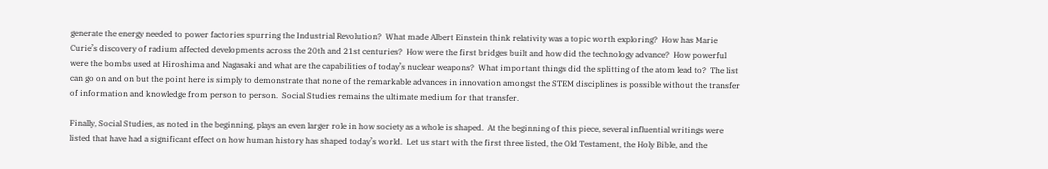generate the energy needed to power factories spurring the Industrial Revolution?  What made Albert Einstein think relativity was a topic worth exploring?  How has Marie Curie’s discovery of radium affected developments across the 20th and 21st centuries?  How were the first bridges built and how did the technology advance?  How powerful were the bombs used at Hiroshima and Nagasaki and what are the capabilities of today’s nuclear weapons?  What important things did the splitting of the atom lead to?  The list can go on and on but the point here is simply to demonstrate that none of the remarkable advances in innovation amongst the STEM disciplines is possible without the transfer of information and knowledge from person to person.  Social Studies remains the ultimate medium for that transfer.

Finally, Social Studies, as noted in the beginning, plays an even larger role in how society as a whole is shaped.  At the beginning of this piece, several influential writings were listed that have had a significant effect on how human history has shaped today’s world.  Let us start with the first three listed, the Old Testament, the Holy Bible, and the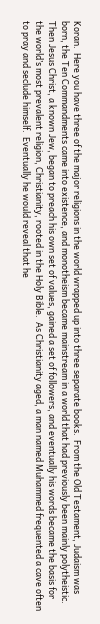Koran.  Here you have three of the major religions in the world wrapped up into three separate books.  From the Old Testament, Judaism was born, the Ten Commandments came into existence, and monotheism became mainstream in a world that had previously been mainly polytheistic.  Then Jesus Christ, a known Jew, began to preach his own set of values, gained a set of followers, and eventually his words became the basis for the world’s most prevalent religion, Christianity, rooted in the Holy Bible.  As Christianity aged, a man named Muhammed frequented a cave often to pray and seclude himself.  Eventually he would reveal that he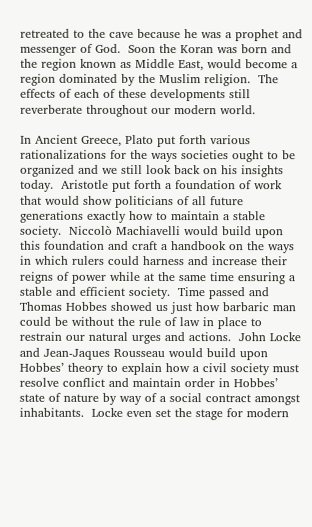retreated to the cave because he was a prophet and messenger of God.  Soon the Koran was born and the region known as Middle East, would become a region dominated by the Muslim religion.  The effects of each of these developments still reverberate throughout our modern world.

In Ancient Greece, Plato put forth various rationalizations for the ways societies ought to be organized and we still look back on his insights today.  Aristotle put forth a foundation of work that would show politicians of all future generations exactly how to maintain a stable society.  Niccolò Machiavelli would build upon this foundation and craft a handbook on the ways in which rulers could harness and increase their reigns of power while at the same time ensuring a stable and efficient society.  Time passed and Thomas Hobbes showed us just how barbaric man could be without the rule of law in place to restrain our natural urges and actions.  John Locke and Jean-Jaques Rousseau would build upon Hobbes’ theory to explain how a civil society must resolve conflict and maintain order in Hobbes’ state of nature by way of a social contract amongst inhabitants.  Locke even set the stage for modern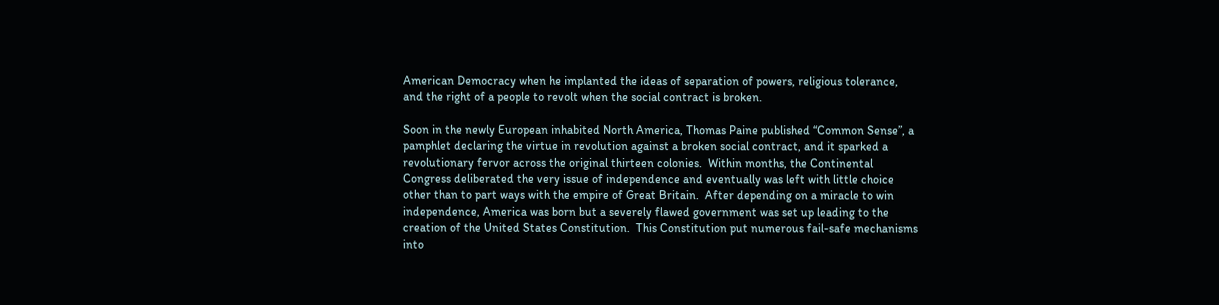American Democracy when he implanted the ideas of separation of powers, religious tolerance, and the right of a people to revolt when the social contract is broken.

Soon in the newly European inhabited North America, Thomas Paine published “Common Sense”, a pamphlet declaring the virtue in revolution against a broken social contract, and it sparked a revolutionary fervor across the original thirteen colonies.  Within months, the Continental Congress deliberated the very issue of independence and eventually was left with little choice other than to part ways with the empire of Great Britain.  After depending on a miracle to win independence, America was born but a severely flawed government was set up leading to the creation of the United States Constitution.  This Constitution put numerous fail-safe mechanisms into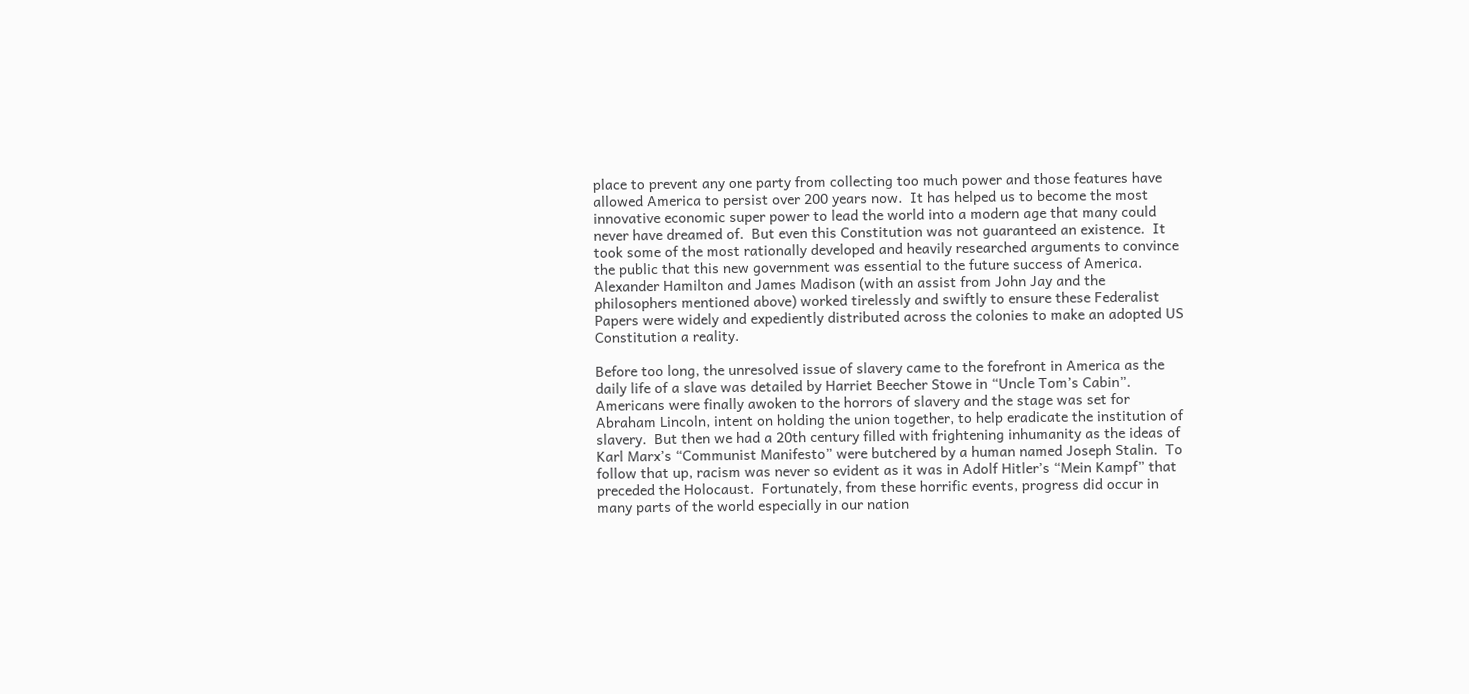place to prevent any one party from collecting too much power and those features have allowed America to persist over 200 years now.  It has helped us to become the most innovative economic super power to lead the world into a modern age that many could never have dreamed of.  But even this Constitution was not guaranteed an existence.  It took some of the most rationally developed and heavily researched arguments to convince the public that this new government was essential to the future success of America.  Alexander Hamilton and James Madison (with an assist from John Jay and the philosophers mentioned above) worked tirelessly and swiftly to ensure these Federalist Papers were widely and expediently distributed across the colonies to make an adopted US Constitution a reality.

Before too long, the unresolved issue of slavery came to the forefront in America as the daily life of a slave was detailed by Harriet Beecher Stowe in “Uncle Tom’s Cabin”.  Americans were finally awoken to the horrors of slavery and the stage was set for Abraham Lincoln, intent on holding the union together, to help eradicate the institution of slavery.  But then we had a 20th century filled with frightening inhumanity as the ideas of Karl Marx’s “Communist Manifesto” were butchered by a human named Joseph Stalin.  To follow that up, racism was never so evident as it was in Adolf Hitler’s “Mein Kampf” that preceded the Holocaust.  Fortunately, from these horrific events, progress did occur in many parts of the world especially in our nation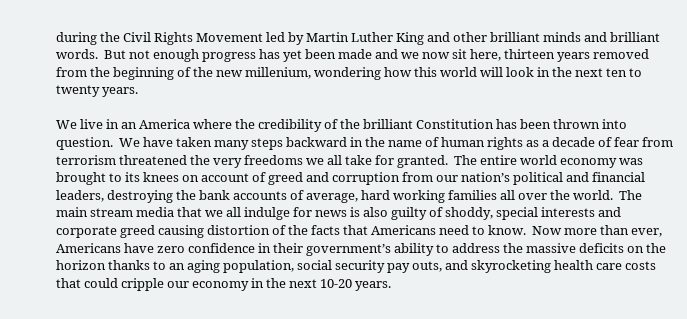during the Civil Rights Movement led by Martin Luther King and other brilliant minds and brilliant words.  But not enough progress has yet been made and we now sit here, thirteen years removed from the beginning of the new millenium, wondering how this world will look in the next ten to twenty years.

We live in an America where the credibility of the brilliant Constitution has been thrown into question.  We have taken many steps backward in the name of human rights as a decade of fear from terrorism threatened the very freedoms we all take for granted.  The entire world economy was brought to its knees on account of greed and corruption from our nation’s political and financial leaders, destroying the bank accounts of average, hard working families all over the world.  The main stream media that we all indulge for news is also guilty of shoddy, special interests and corporate greed causing distortion of the facts that Americans need to know.  Now more than ever, Americans have zero confidence in their government’s ability to address the massive deficits on the horizon thanks to an aging population, social security pay outs, and skyrocketing health care costs that could cripple our economy in the next 10-20 years.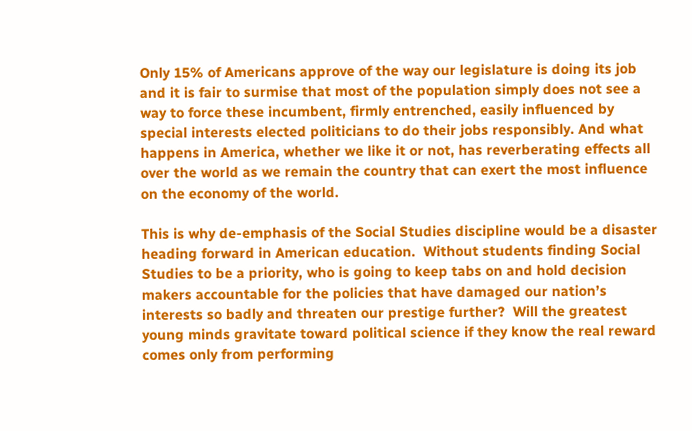Only 15% of Americans approve of the way our legislature is doing its job and it is fair to surmise that most of the population simply does not see a way to force these incumbent, firmly entrenched, easily influenced by special interests elected politicians to do their jobs responsibly. And what happens in America, whether we like it or not, has reverberating effects all over the world as we remain the country that can exert the most influence on the economy of the world.

This is why de-emphasis of the Social Studies discipline would be a disaster heading forward in American education.  Without students finding Social Studies to be a priority, who is going to keep tabs on and hold decision makers accountable for the policies that have damaged our nation’s interests so badly and threaten our prestige further?  Will the greatest young minds gravitate toward political science if they know the real reward comes only from performing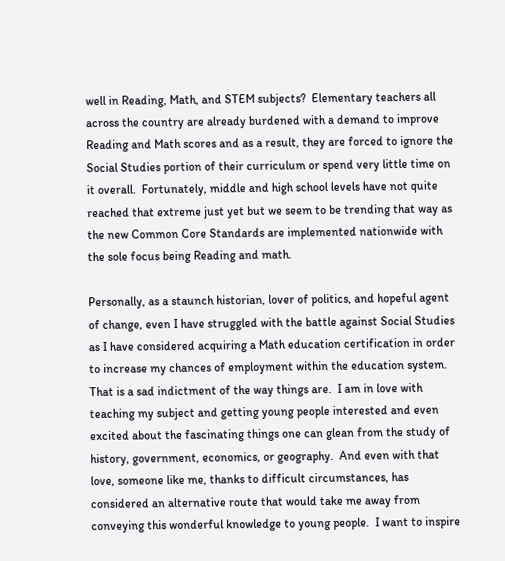well in Reading, Math, and STEM subjects?  Elementary teachers all across the country are already burdened with a demand to improve Reading and Math scores and as a result, they are forced to ignore the Social Studies portion of their curriculum or spend very little time on it overall.  Fortunately, middle and high school levels have not quite reached that extreme just yet but we seem to be trending that way as the new Common Core Standards are implemented nationwide with the sole focus being Reading and math.

Personally, as a staunch historian, lover of politics, and hopeful agent of change, even I have struggled with the battle against Social Studies as I have considered acquiring a Math education certification in order to increase my chances of employment within the education system.  That is a sad indictment of the way things are.  I am in love with teaching my subject and getting young people interested and even excited about the fascinating things one can glean from the study of history, government, economics, or geography.  And even with that love, someone like me, thanks to difficult circumstances, has considered an alternative route that would take me away from conveying this wonderful knowledge to young people.  I want to inspire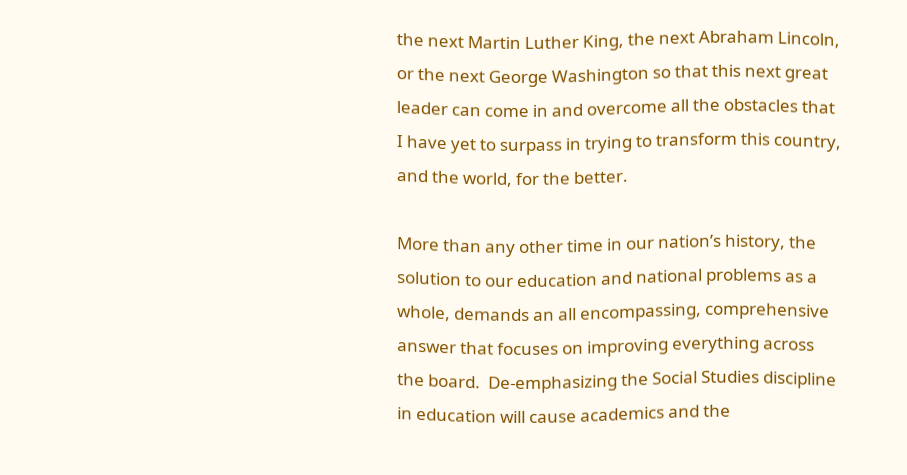the next Martin Luther King, the next Abraham Lincoln, or the next George Washington so that this next great leader can come in and overcome all the obstacles that I have yet to surpass in trying to transform this country, and the world, for the better.

More than any other time in our nation’s history, the solution to our education and national problems as a whole, demands an all encompassing, comprehensive answer that focuses on improving everything across the board.  De-emphasizing the Social Studies discipline in education will cause academics and the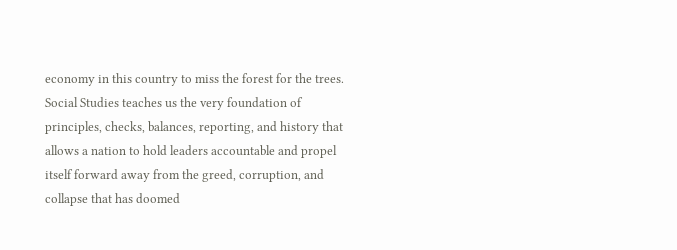economy in this country to miss the forest for the trees.  Social Studies teaches us the very foundation of principles, checks, balances, reporting, and history that allows a nation to hold leaders accountable and propel itself forward away from the greed, corruption, and collapse that has doomed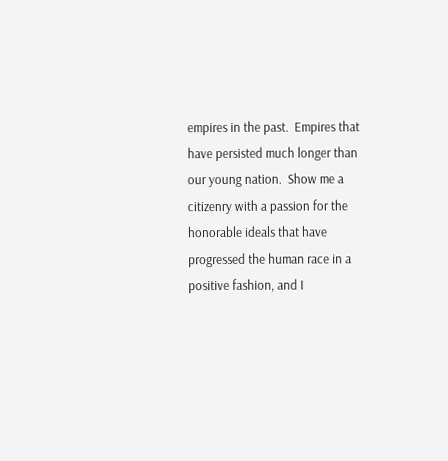empires in the past.  Empires that have persisted much longer than our young nation.  Show me a citizenry with a passion for the honorable ideals that have progressed the human race in a positive fashion, and I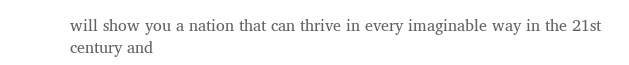will show you a nation that can thrive in every imaginable way in the 21st century and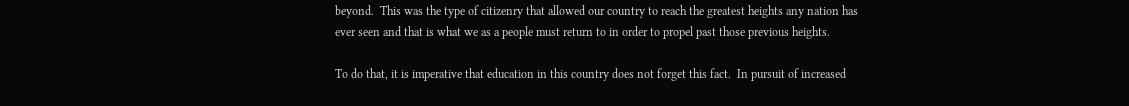beyond.  This was the type of citizenry that allowed our country to reach the greatest heights any nation has ever seen and that is what we as a people must return to in order to propel past those previous heights.

To do that, it is imperative that education in this country does not forget this fact.  In pursuit of increased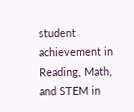student achievement in Reading, Math, and STEM in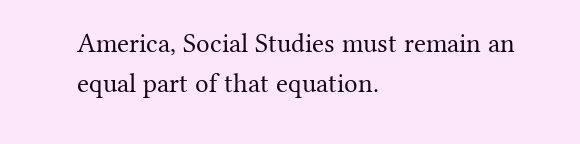America, Social Studies must remain an equal part of that equation.